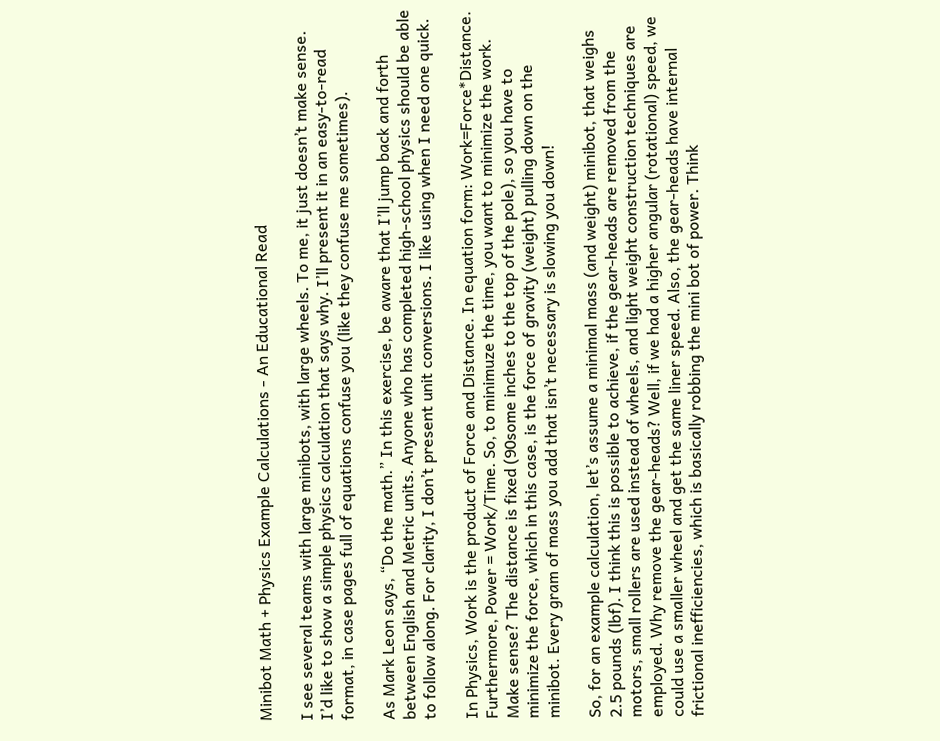Minibot Math + Physics Example Calculations - An Educational Read

I see several teams with large minibots, with large wheels. To me, it just doesn’t make sense. I’d like to show a simple physics calculation that says why. I’ll present it in an easy-to-read format, in case pages full of equations confuse you (like they confuse me sometimes).

As Mark Leon says, “Do the math.” In this exercise, be aware that I’ll jump back and forth between English and Metric units. Anyone who has completed high-school physics should be able to follow along. For clarity, I don’t present unit conversions. I like using when I need one quick.

In Physics, Work is the product of Force and Distance. In equation form: Work=Force*Distance. Furthermore, Power = Work/Time. So, to minimuze the time, you want to minimize the work. Make sense? The distance is fixed (90some inches to the top of the pole), so you have to minimize the force, which in this case, is the force of gravity (weight) pulling down on the minibot. Every gram of mass you add that isn’t necessary is slowing you down!

So, for an example calculation, let’s assume a minimal mass (and weight) minibot, that weighs 2.5 pounds (lbf). I think this is possible to achieve, if the gear-heads are removed from the motors, small rollers are used instead of wheels, and light weight construction techniques are employed. Why remove the gear-heads? Well, if we had a higher angular (rotational) speed, we could use a smaller wheel and get the same liner speed. Also, the gear-heads have internal frictional inefficiencies, which is basically robbing the mini bot of power. Think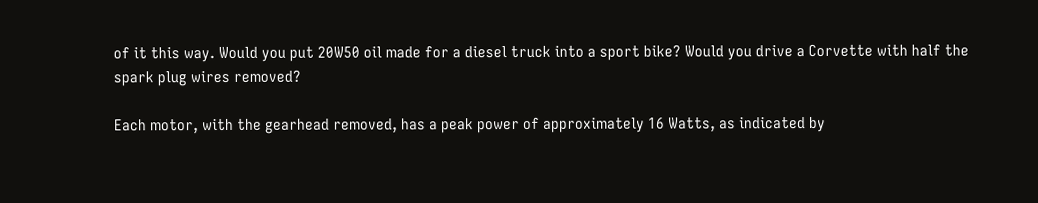of it this way. Would you put 20W50 oil made for a diesel truck into a sport bike? Would you drive a Corvette with half the spark plug wires removed?

Each motor, with the gearhead removed, has a peak power of approximately 16 Watts, as indicated by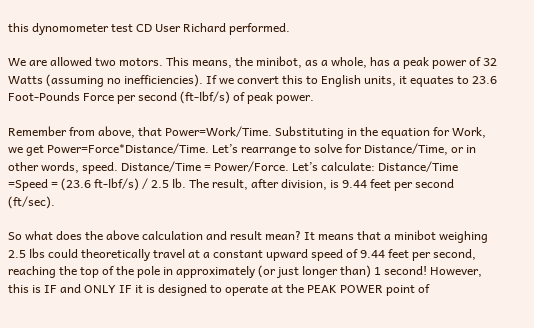this dynomometer test CD User Richard performed.

We are allowed two motors. This means, the minibot, as a whole, has a peak power of 32 Watts (assuming no inefficiencies). If we convert this to English units, it equates to 23.6 Foot-Pounds Force per second (ft-lbf/s) of peak power.

Remember from above, that Power=Work/Time. Substituting in the equation for Work, we get Power=Force*Distance/Time. Let’s rearrange to solve for Distance/Time, or in other words, speed. Distance/Time = Power/Force. Let’s calculate: Distance/Time =Speed = (23.6 ft-lbf/s) / 2.5 lb. The result, after division, is 9.44 feet per second (ft/sec).

So what does the above calculation and result mean? It means that a minibot weighing 2.5 lbs could theoretically travel at a constant upward speed of 9.44 feet per second, reaching the top of the pole in approximately (or just longer than) 1 second! However, this is IF and ONLY IF it is designed to operate at the PEAK POWER point of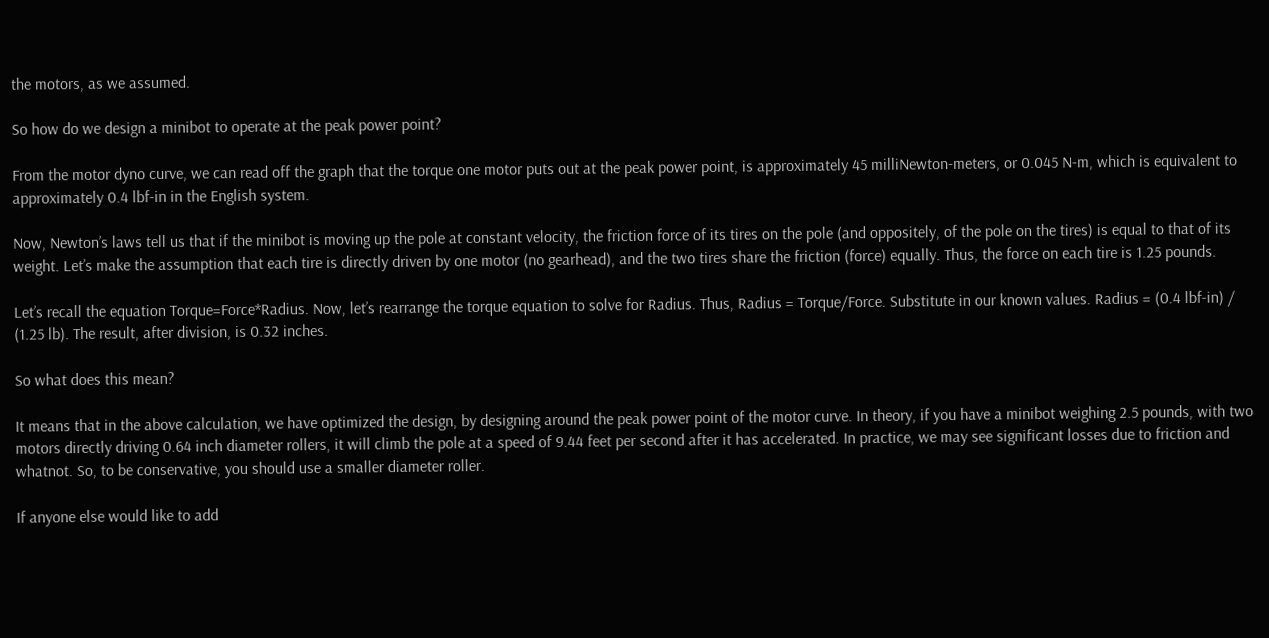the motors, as we assumed.

So how do we design a minibot to operate at the peak power point?

From the motor dyno curve, we can read off the graph that the torque one motor puts out at the peak power point, is approximately 45 milliNewton-meters, or 0.045 N-m, which is equivalent to approximately 0.4 lbf-in in the English system.

Now, Newton’s laws tell us that if the minibot is moving up the pole at constant velocity, the friction force of its tires on the pole (and oppositely, of the pole on the tires) is equal to that of its weight. Let’s make the assumption that each tire is directly driven by one motor (no gearhead), and the two tires share the friction (force) equally. Thus, the force on each tire is 1.25 pounds.

Let’s recall the equation Torque=Force*Radius. Now, let’s rearrange the torque equation to solve for Radius. Thus, Radius = Torque/Force. Substitute in our known values. Radius = (0.4 lbf-in) / (1.25 lb). The result, after division, is 0.32 inches.

So what does this mean?

It means that in the above calculation, we have optimized the design, by designing around the peak power point of the motor curve. In theory, if you have a minibot weighing 2.5 pounds, with two motors directly driving 0.64 inch diameter rollers, it will climb the pole at a speed of 9.44 feet per second after it has accelerated. In practice, we may see significant losses due to friction and whatnot. So, to be conservative, you should use a smaller diameter roller.

If anyone else would like to add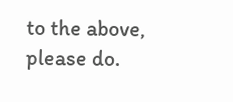to the above, please do.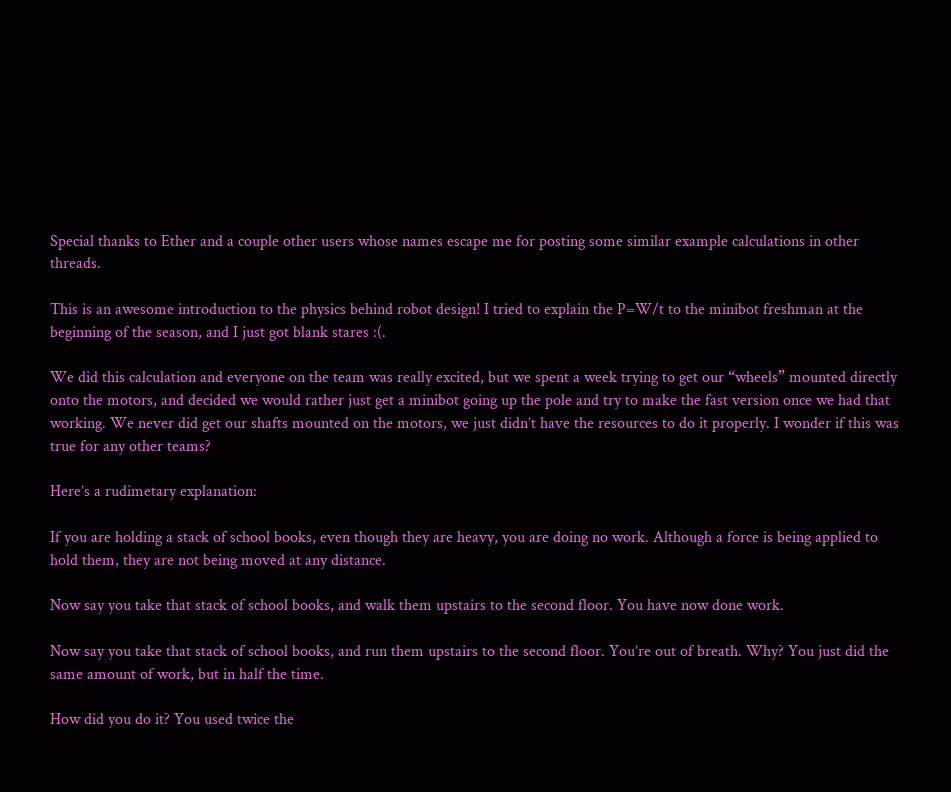Special thanks to Ether and a couple other users whose names escape me for posting some similar example calculations in other threads.

This is an awesome introduction to the physics behind robot design! I tried to explain the P=W/t to the minibot freshman at the beginning of the season, and I just got blank stares :(.

We did this calculation and everyone on the team was really excited, but we spent a week trying to get our “wheels” mounted directly onto the motors, and decided we would rather just get a minibot going up the pole and try to make the fast version once we had that working. We never did get our shafts mounted on the motors, we just didn’t have the resources to do it properly. I wonder if this was true for any other teams?

Here’s a rudimetary explanation:

If you are holding a stack of school books, even though they are heavy, you are doing no work. Although a force is being applied to hold them, they are not being moved at any distance.

Now say you take that stack of school books, and walk them upstairs to the second floor. You have now done work.

Now say you take that stack of school books, and run them upstairs to the second floor. You’re out of breath. Why? You just did the same amount of work, but in half the time.

How did you do it? You used twice the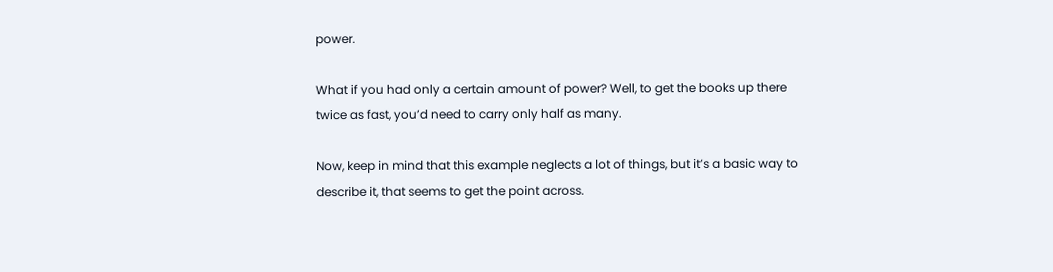power.

What if you had only a certain amount of power? Well, to get the books up there twice as fast, you’d need to carry only half as many.

Now, keep in mind that this example neglects a lot of things, but it’s a basic way to describe it, that seems to get the point across.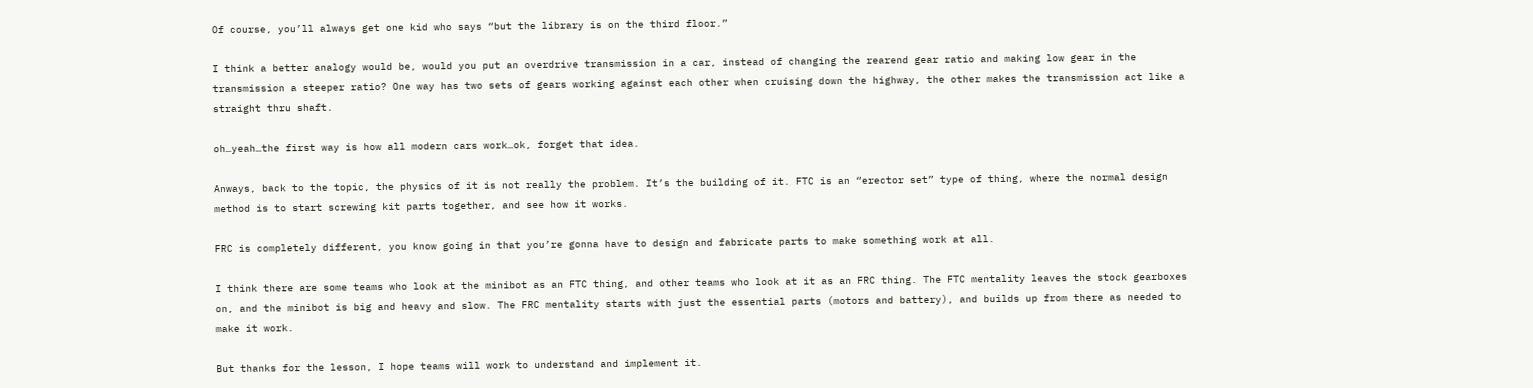Of course, you’ll always get one kid who says “but the library is on the third floor.”

I think a better analogy would be, would you put an overdrive transmission in a car, instead of changing the rearend gear ratio and making low gear in the transmission a steeper ratio? One way has two sets of gears working against each other when cruising down the highway, the other makes the transmission act like a straight thru shaft.

oh…yeah…the first way is how all modern cars work…ok, forget that idea.

Anways, back to the topic, the physics of it is not really the problem. It’s the building of it. FTC is an “erector set” type of thing, where the normal design method is to start screwing kit parts together, and see how it works.

FRC is completely different, you know going in that you’re gonna have to design and fabricate parts to make something work at all.

I think there are some teams who look at the minibot as an FTC thing, and other teams who look at it as an FRC thing. The FTC mentality leaves the stock gearboxes on, and the minibot is big and heavy and slow. The FRC mentality starts with just the essential parts (motors and battery), and builds up from there as needed to make it work.

But thanks for the lesson, I hope teams will work to understand and implement it.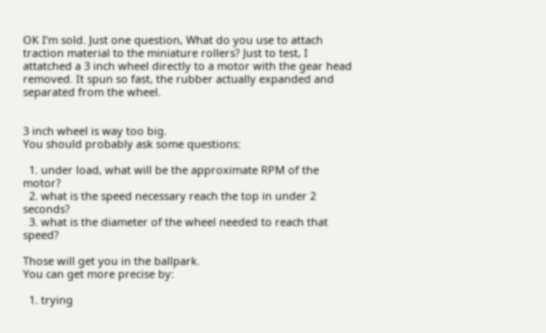OK I’m sold. Just one question, What do you use to attach traction material to the miniature rollers? Just to test, I attatched a 3 inch wheel directly to a motor with the gear head removed. It spun so fast, the rubber actually expanded and separated from the wheel.


3 inch wheel is way too big.
You should probably ask some questions:

  1. under load, what will be the approximate RPM of the motor?
  2. what is the speed necessary reach the top in under 2 seconds?
  3. what is the diameter of the wheel needed to reach that speed?

Those will get you in the ballpark.
You can get more precise by:

  1. trying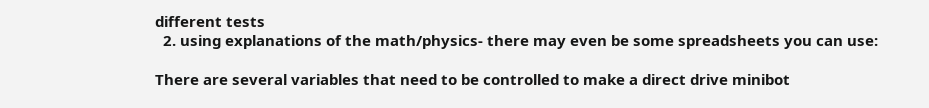different tests
  2. using explanations of the math/physics- there may even be some spreadsheets you can use:

There are several variables that need to be controlled to make a direct drive minibot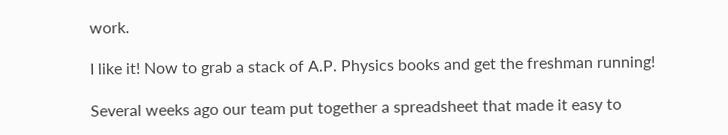work.

I like it! Now to grab a stack of A.P. Physics books and get the freshman running!

Several weeks ago our team put together a spreadsheet that made it easy to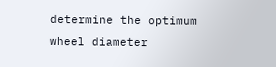determine the optimum wheel diameter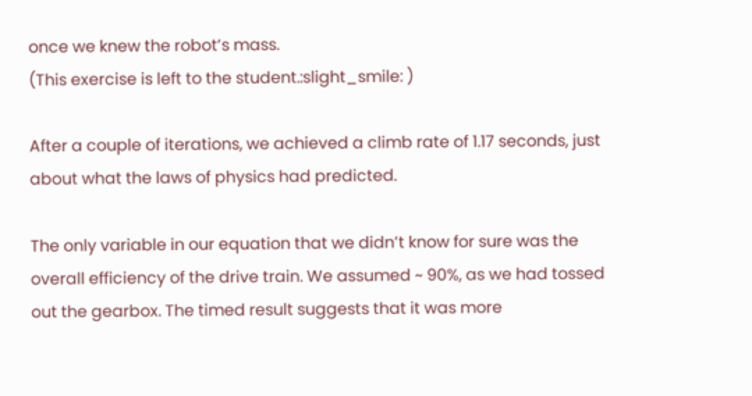once we knew the robot’s mass.
(This exercise is left to the student.:slight_smile: )

After a couple of iterations, we achieved a climb rate of 1.17 seconds, just about what the laws of physics had predicted.

The only variable in our equation that we didn’t know for sure was the overall efficiency of the drive train. We assumed ~ 90%, as we had tossed out the gearbox. The timed result suggests that it was more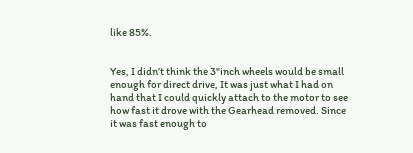like 85%.


Yes, I didn’t think the 3"inch wheels would be small enough for direct drive, It was just what I had on hand that I could quickly attach to the motor to see how fast it drove with the Gearhead removed. Since it was fast enough to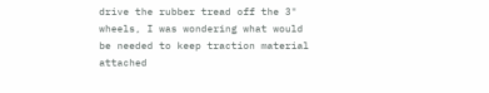drive the rubber tread off the 3" wheels, I was wondering what would be needed to keep traction material attached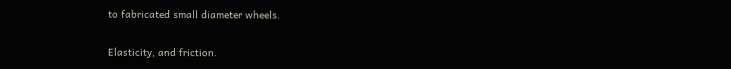to fabricated small diameter wheels.

Elasticity, and friction.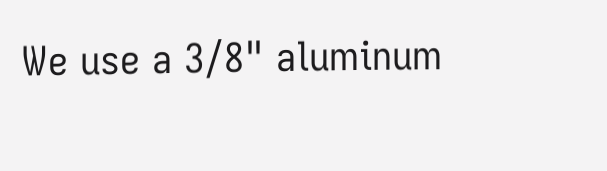We use a 3/8" aluminum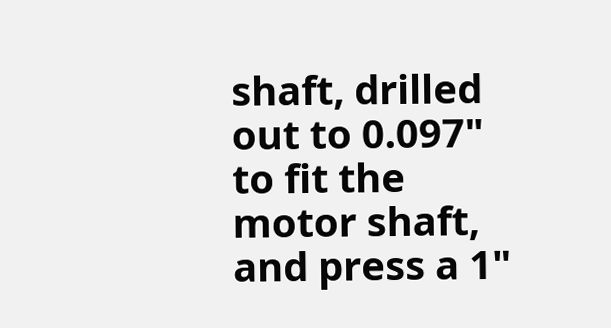shaft, drilled out to 0.097" to fit the motor shaft, and press a 1"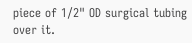piece of 1/2" OD surgical tubing over it.